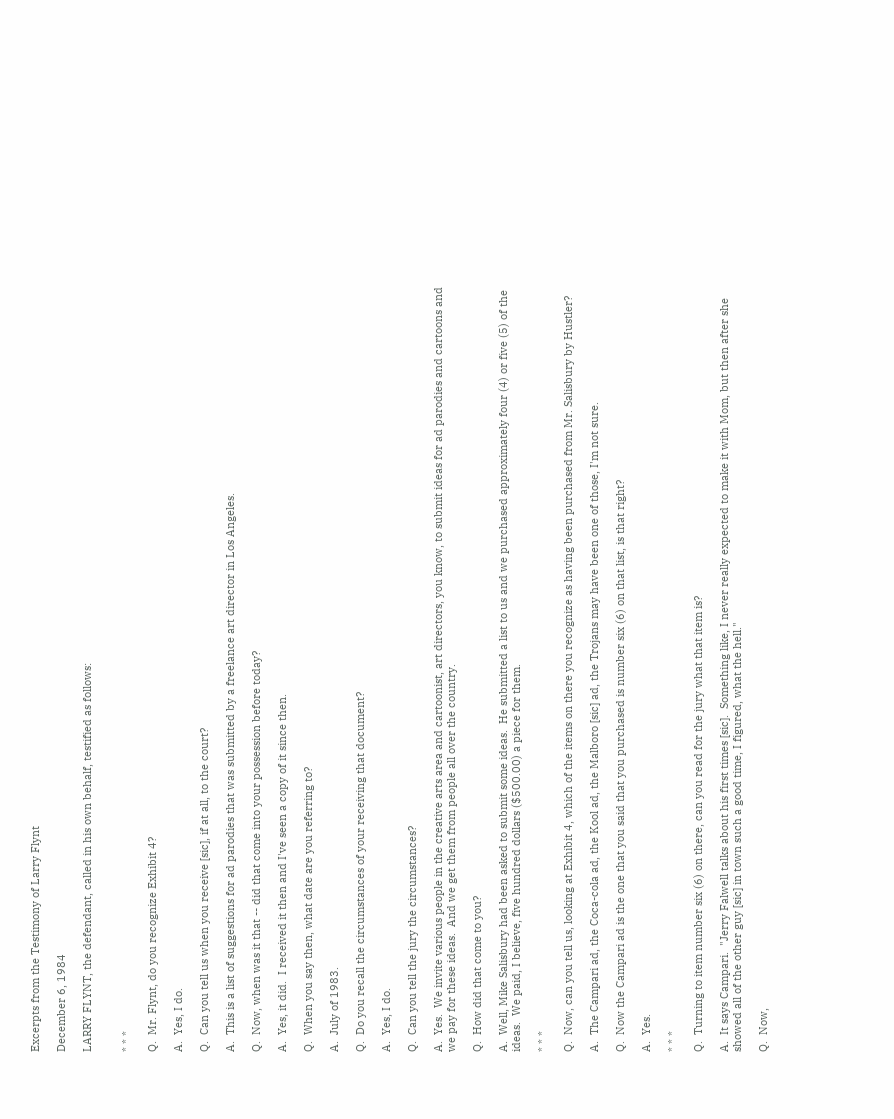Excerpts from the Testimony of Larry Flynt

December 6, 1984

LARRY FLYNT, the defendant, called in his own behalf, testified as follows:


* * *

Q.  Mr. Flynt, do you recognize Exhibit 4?

A.  Yes, I do.

Q.  Can you tell us when you receive [sic], if at all, to the court?

A.  This is a list of suggestions for ad parodies that was submitted by a freelance art director in Los Angeles.

Q.  Now, when was it that -- did that come into your possession before today?

A.  Yes, it did.  I received it then and I've seen a copy of it since then.

Q.  When you say then, what date are you referring to?

A.  July of 1983.

Q.  Do you recall the circumstances of your receiving that document?

A.  Yes, I do.

Q.  Can you tell the jury the circumstances?

A.  Yes.  We invite various people in the creative arts area and cartoonist, art directors, you know, to submit ideas for ad parodies and cartoons and we pay for these ideas.  And we get them from people all over the country.

Q.  How did that come to you?

A.  Well, Mike Salisbury had been asked to submit some ideas.  He submitted a list to us and we purchased approximately four (4) or five (5) of the ideas.  We paid, I believe, five hundred dollars ($500.00) a piece for them.

* * *

Q.  Now, can you tell us, looking at Exhibit 4, which of the items on there you recognize as having been purchased from Mr. Salisbury by Hustler?

A.  The Campari ad, the Coca-cola ad, the Kool ad, the Malboro [sic] ad, the Trojans may have been one of those, I'm not sure.

Q.  Now the Campari ad is the one that you said that you purchased is number six (6) on that list, is that right?

A.  Yes.

* * *

Q.  Turning to item number six (6) on there, can you read for the jury what that item is?

A.  It says Campari.  "Jerry Falwell talks about his first times [sic].  Something like, I never really expected to make it with Mom, but then after she showed all of the other guy [sic] in town such a good time, I figured, what the hell."

Q.  Now,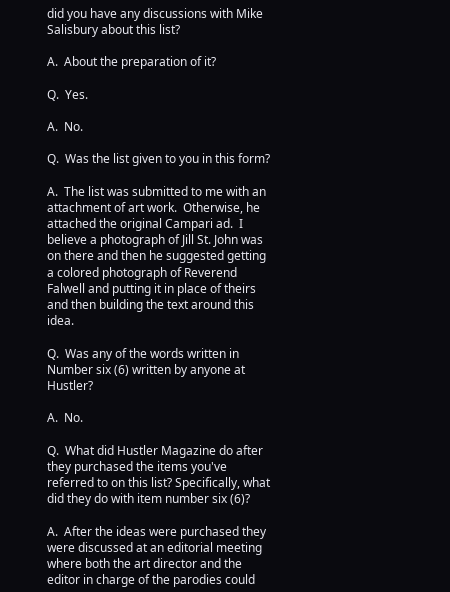did you have any discussions with Mike Salisbury about this list?

A.  About the preparation of it?

Q.  Yes.

A.  No.

Q.  Was the list given to you in this form?

A.  The list was submitted to me with an attachment of art work.  Otherwise, he attached the original Campari ad.  I believe a photograph of Jill St. John was on there and then he suggested getting a colored photograph of Reverend Falwell and putting it in place of theirs and then building the text around this idea.

Q.  Was any of the words written in Number six (6) written by anyone at Hustler?

A.  No.

Q.  What did Hustler Magazine do after they purchased the items you've referred to on this list? Specifically, what did they do with item number six (6)?

A.  After the ideas were purchased they were discussed at an editorial meeting where both the art director and the editor in charge of the parodies could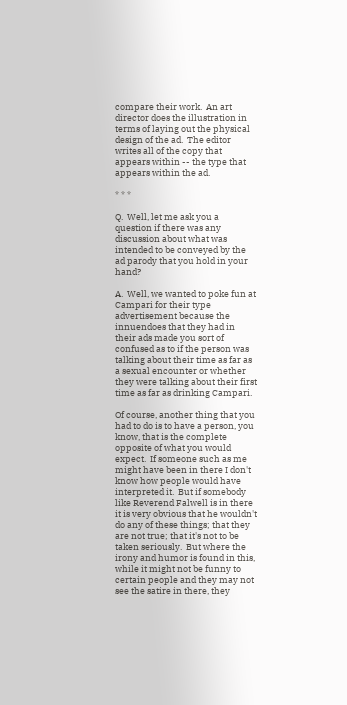compare their work.  An art director does the illustration in terms of laying out the physical design of the ad.  The editor writes all of the copy that appears within -- the type that appears within the ad.

* * *

Q.  Well, let me ask you a question if there was any discussion about what was intended to be conveyed by the ad parody that you hold in your hand?

A.  Well, we wanted to poke fun at Campari for their type advertisement because the innuendoes that they had in their ads made you sort of confused as to if the person was talking about their time as far as a sexual encounter or whether they were talking about their first time as far as drinking Campari.

Of course, another thing that you had to do is to have a person, you know, that is the complete opposite of what you would expect.  If someone such as me might have been in there I don't know how people would have interpreted it.  But if somebody like Reverend Falwell is in there it is very obvious that he wouldn't do any of these things; that they are not true; that it's not to be taken seriously.  But where the irony and humor is found in this, while it might not be funny to certain people and they may not see the satire in there, they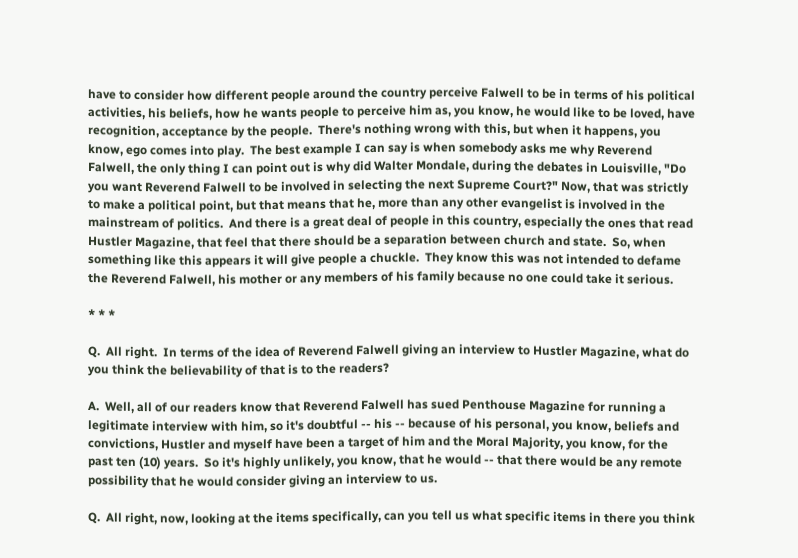have to consider how different people around the country perceive Falwell to be in terms of his political activities, his beliefs, how he wants people to perceive him as, you know, he would like to be loved, have recognition, acceptance by the people.  There's nothing wrong with this, but when it happens, you know, ego comes into play.  The best example I can say is when somebody asks me why Reverend Falwell, the only thing I can point out is why did Walter Mondale, during the debates in Louisville, "Do you want Reverend Falwell to be involved in selecting the next Supreme Court?" Now, that was strictly to make a political point, but that means that he, more than any other evangelist is involved in the mainstream of politics.  And there is a great deal of people in this country, especially the ones that read Hustler Magazine, that feel that there should be a separation between church and state.  So, when something like this appears it will give people a chuckle.  They know this was not intended to defame the Reverend Falwell, his mother or any members of his family because no one could take it serious.

* * *

Q.  All right.  In terms of the idea of Reverend Falwell giving an interview to Hustler Magazine, what do you think the believability of that is to the readers?

A.  Well, all of our readers know that Reverend Falwell has sued Penthouse Magazine for running a legitimate interview with him, so it's doubtful -- his -- because of his personal, you know, beliefs and convictions, Hustler and myself have been a target of him and the Moral Majority, you know, for the past ten (10) years.  So it's highly unlikely, you know, that he would -- that there would be any remote possibility that he would consider giving an interview to us.

Q.  All right, now, looking at the items specifically, can you tell us what specific items in there you think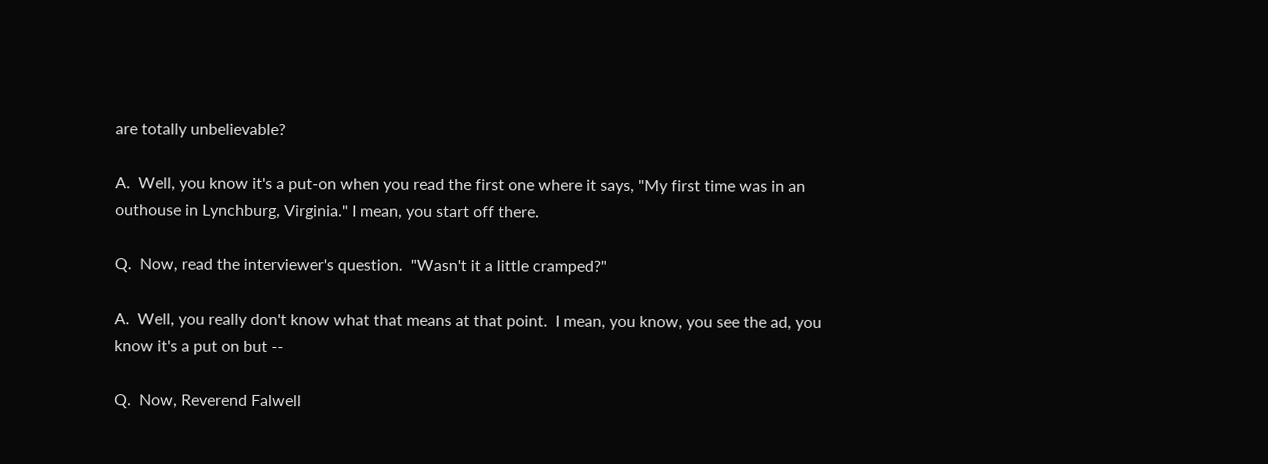are totally unbelievable?

A.  Well, you know it's a put-on when you read the first one where it says, "My first time was in an outhouse in Lynchburg, Virginia." I mean, you start off there.

Q.  Now, read the interviewer's question.  "Wasn't it a little cramped?"

A.  Well, you really don't know what that means at that point.  I mean, you know, you see the ad, you know it's a put on but --

Q.  Now, Reverend Falwell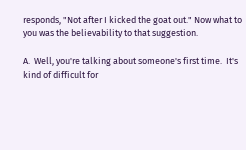responds, "Not after I kicked the goat out." Now what to you was the believability to that suggestion.

A.  Well, you're talking about someone's first time.  It's kind of difficult for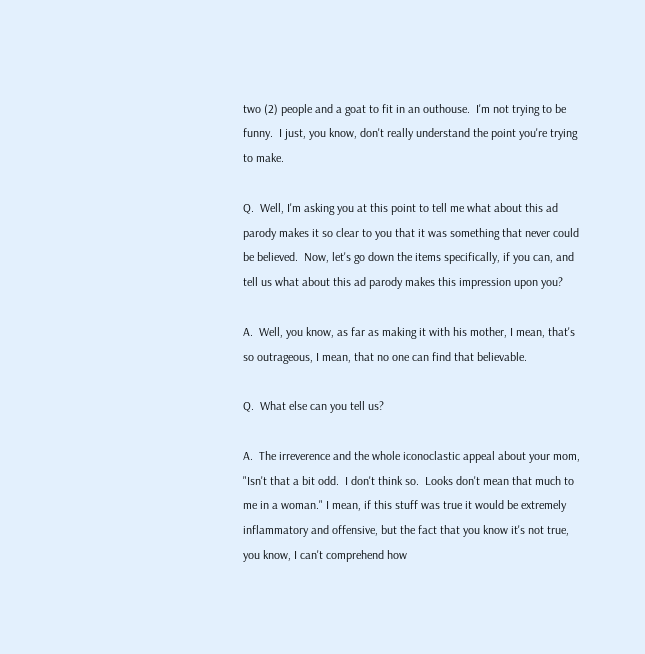two (2) people and a goat to fit in an outhouse.  I'm not trying to be funny.  I just, you know, don't really understand the point you're trying to make.

Q.  Well, I'm asking you at this point to tell me what about this ad parody makes it so clear to you that it was something that never could be believed.  Now, let's go down the items specifically, if you can, and tell us what about this ad parody makes this impression upon you?

A.  Well, you know, as far as making it with his mother, I mean, that's so outrageous, I mean, that no one can find that believable.

Q.  What else can you tell us?

A.  The irreverence and the whole iconoclastic appeal about your mom, "Isn't that a bit odd.  I don't think so.  Looks don't mean that much to me in a woman." I mean, if this stuff was true it would be extremely inflammatory and offensive, but the fact that you know it's not true, you know, I can't comprehend how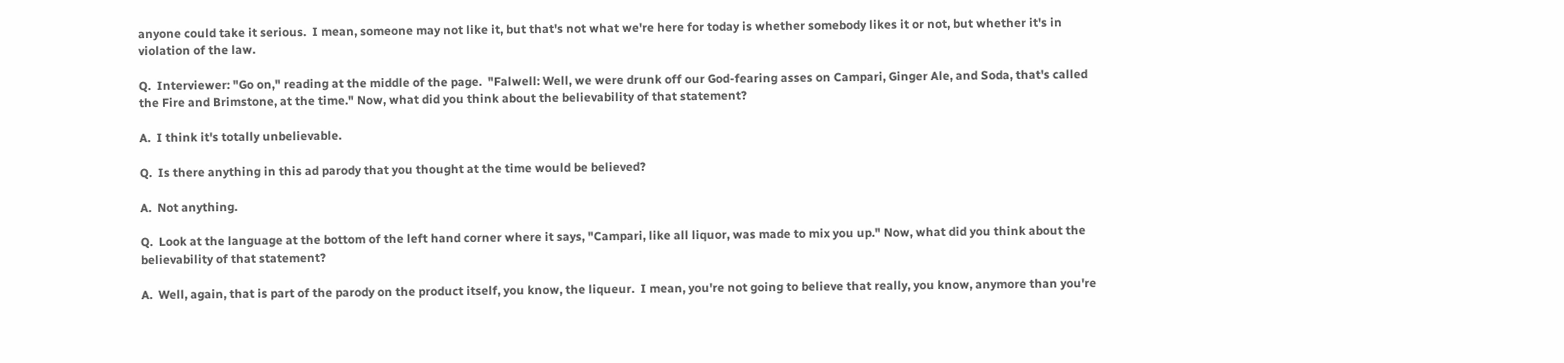anyone could take it serious.  I mean, someone may not like it, but that's not what we're here for today is whether somebody likes it or not, but whether it's in violation of the law.

Q.  Interviewer: "Go on," reading at the middle of the page.  "Falwell: Well, we were drunk off our God-fearing asses on Campari, Ginger Ale, and Soda, that's called the Fire and Brimstone, at the time." Now, what did you think about the believability of that statement?

A.  I think it's totally unbelievable.

Q.  Is there anything in this ad parody that you thought at the time would be believed?

A.  Not anything.

Q.  Look at the language at the bottom of the left hand corner where it says, "Campari, like all liquor, was made to mix you up." Now, what did you think about the believability of that statement?

A.  Well, again, that is part of the parody on the product itself, you know, the liqueur.  I mean, you're not going to believe that really, you know, anymore than you're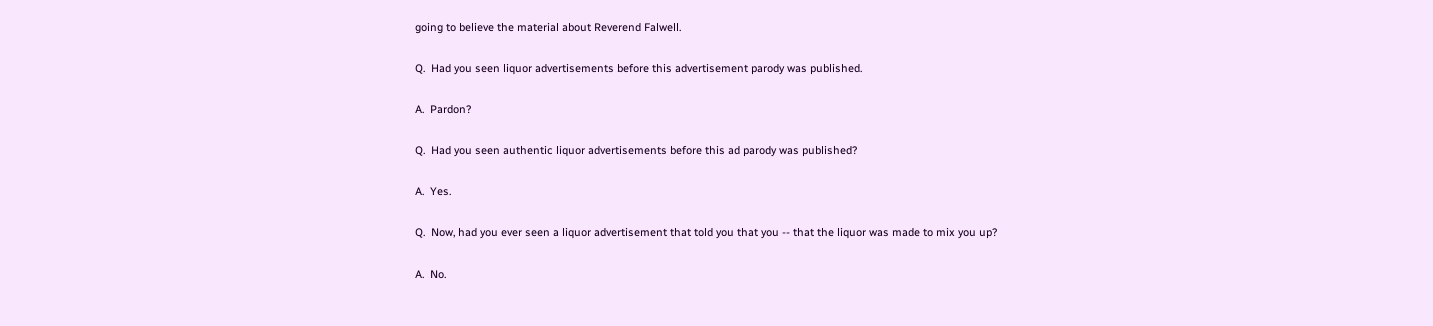going to believe the material about Reverend Falwell.

Q.  Had you seen liquor advertisements before this advertisement parody was published.

A.  Pardon?

Q.  Had you seen authentic liquor advertisements before this ad parody was published?

A.  Yes.

Q.  Now, had you ever seen a liquor advertisement that told you that you -- that the liquor was made to mix you up?

A.  No.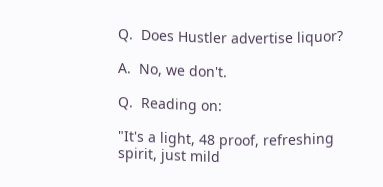Q.  Does Hustler advertise liquor?

A.  No, we don't.

Q.  Reading on:

"It's a light, 48 proof, refreshing spirit, just mild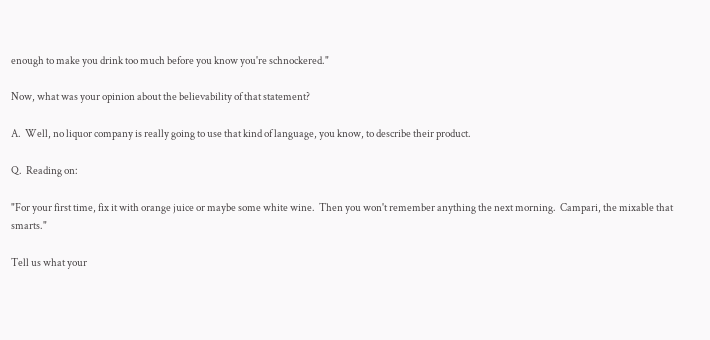enough to make you drink too much before you know you're schnockered."

Now, what was your opinion about the believability of that statement?

A.  Well, no liquor company is really going to use that kind of language, you know, to describe their product.

Q.  Reading on:

"For your first time, fix it with orange juice or maybe some white wine.  Then you won't remember anything the next morning.  Campari, the mixable that smarts."

Tell us what your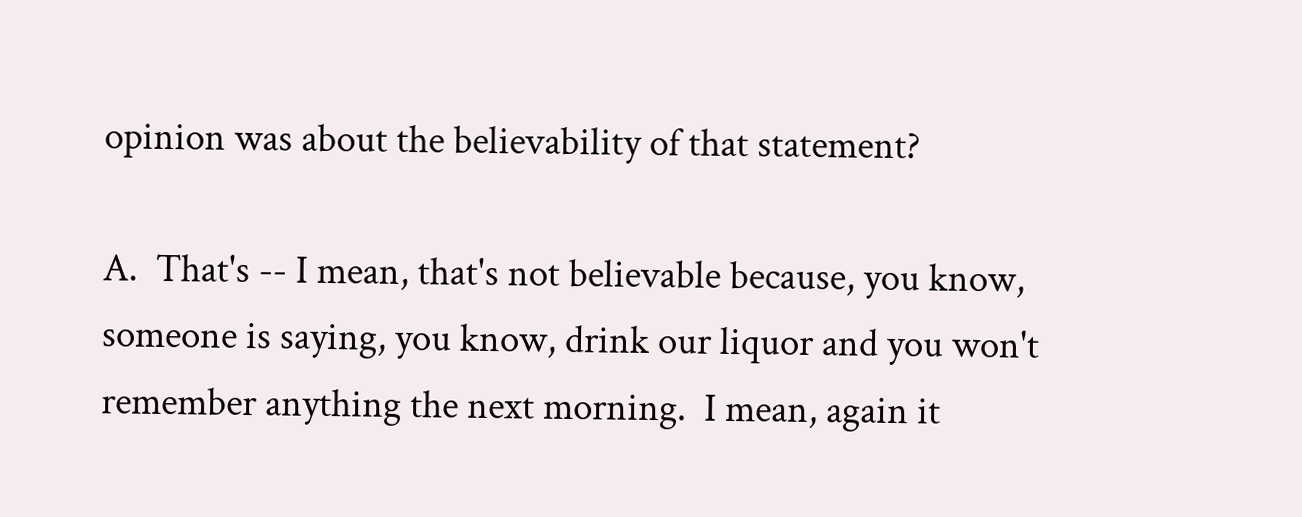opinion was about the believability of that statement?

A.  That's -- I mean, that's not believable because, you know, someone is saying, you know, drink our liquor and you won't remember anything the next morning.  I mean, again it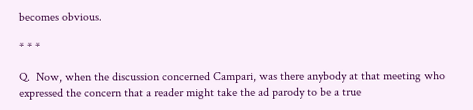becomes obvious.

* * *

Q.  Now, when the discussion concerned Campari, was there anybody at that meeting who expressed the concern that a reader might take the ad parody to be a true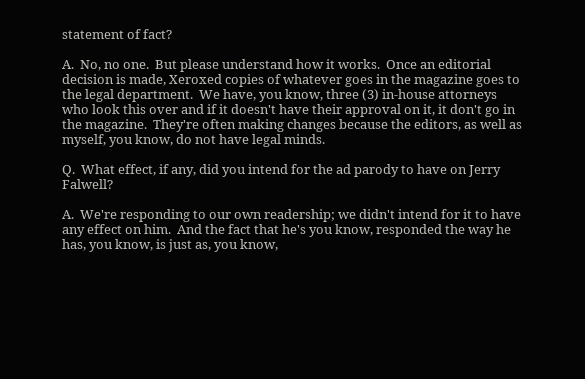statement of fact?

A.  No, no one.  But please understand how it works.  Once an editorial decision is made, Xeroxed copies of whatever goes in the magazine goes to the legal department.  We have, you know, three (3) in-house attorneys who look this over and if it doesn't have their approval on it, it don't go in the magazine.  They're often making changes because the editors, as well as myself, you know, do not have legal minds.

Q.  What effect, if any, did you intend for the ad parody to have on Jerry Falwell?

A.  We're responding to our own readership; we didn't intend for it to have any effect on him.  And the fact that he's you know, responded the way he has, you know, is just as, you know,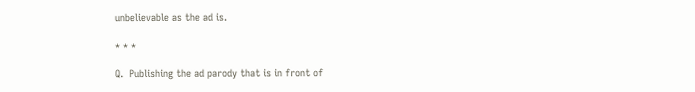unbelievable as the ad is.

* * *

Q.  Publishing the ad parody that is in front of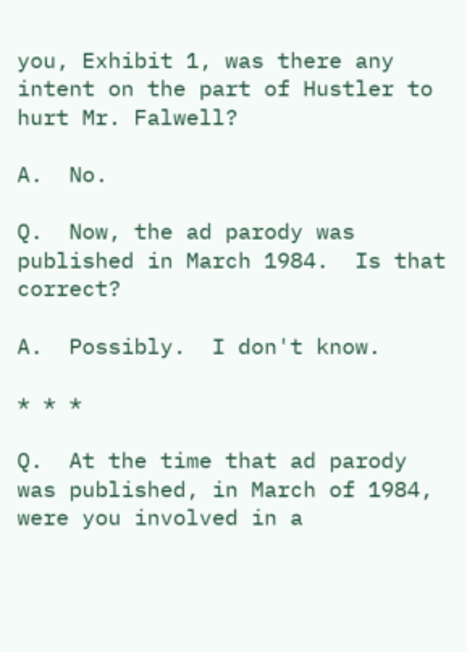you, Exhibit 1, was there any intent on the part of Hustler to hurt Mr. Falwell?

A.  No.

Q.  Now, the ad parody was published in March 1984.  Is that correct?

A.  Possibly.  I don't know.

* * *

Q.  At the time that ad parody was published, in March of 1984, were you involved in a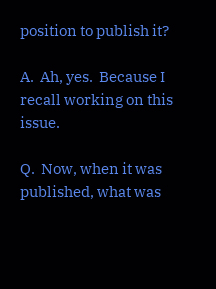position to publish it?

A.  Ah, yes.  Because I recall working on this issue.

Q.  Now, when it was published, what was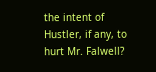the intent of Hustler, if any, to hurt Mr. Falwell?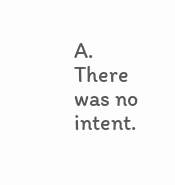A.  There was no intent.